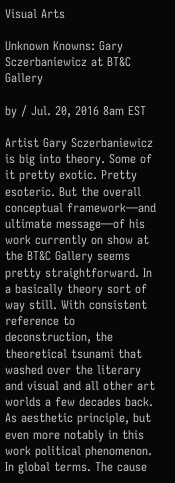Visual Arts

Unknown Knowns: Gary Sczerbaniewicz at BT&C Gallery

by / Jul. 20, 2016 8am EST

Artist Gary Sczerbaniewicz is big into theory. Some of it pretty exotic. Pretty esoteric. But the overall conceptual framework—and ultimate message—of his work currently on show at the BT&C Gallery seems pretty straightforward. In a basically theory sort of way still. With consistent reference to deconstruction, the theoretical tsunami that washed over the literary and visual and all other art worlds a few decades back. As aesthetic principle, but even more notably in this work political phenomenon. In global terms. The cause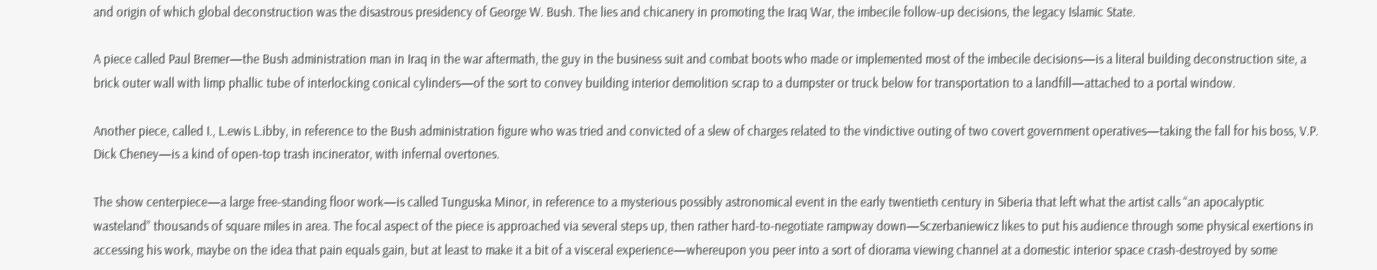and origin of which global deconstruction was the disastrous presidency of George W. Bush. The lies and chicanery in promoting the Iraq War, the imbecile follow-up decisions, the legacy Islamic State.

A piece called Paul Bremer—the Bush administration man in Iraq in the war aftermath, the guy in the business suit and combat boots who made or implemented most of the imbecile decisions—is a literal building deconstruction site, a brick outer wall with limp phallic tube of interlocking conical cylinders—of the sort to convey building interior demolition scrap to a dumpster or truck below for transportation to a landfill—attached to a portal window.

Another piece, called I., L.ewis L.ibby, in reference to the Bush administration figure who was tried and convicted of a slew of charges related to the vindictive outing of two covert government operatives—taking the fall for his boss, V.P. Dick Cheney—is a kind of open-top trash incinerator, with infernal overtones.

The show centerpiece—a large free-standing floor work—is called Tunguska Minor, in reference to a mysterious possibly astronomical event in the early twentieth century in Siberia that left what the artist calls “an apocalyptic wasteland” thousands of square miles in area. The focal aspect of the piece is approached via several steps up, then rather hard-to-negotiate rampway down—Sczerbaniewicz likes to put his audience through some physical exertions in accessing his work, maybe on the idea that pain equals gain, but at least to make it a bit of a visceral experience—whereupon you peer into a sort of diorama viewing channel at a domestic interior space crash-destroyed by some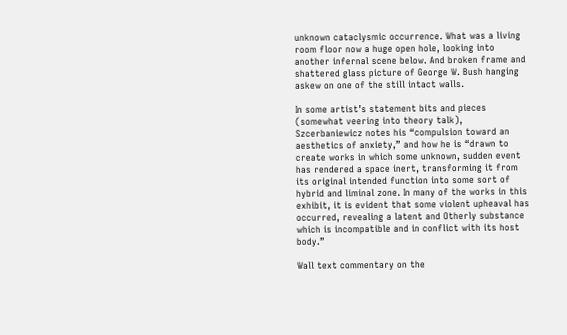unknown cataclysmic occurrence. What was a living room floor now a huge open hole, looking into another infernal scene below. And broken frame and shattered glass picture of George W. Bush hanging askew on one of the still intact walls.

In some artist’s statement bits and pieces (somewhat veering into theory talk), Szcerbaniewicz notes his “compulsion toward an aesthetics of anxiety,” and how he is “drawn to create works in which some unknown, sudden event has rendered a space inert, transforming it from its original intended function into some sort of hybrid and liminal zone. In many of the works in this exhibit, it is evident that some violent upheaval has occurred, revealing a latent and Otherly substance which is incompatible and in conflict with its host body.”

Wall text commentary on the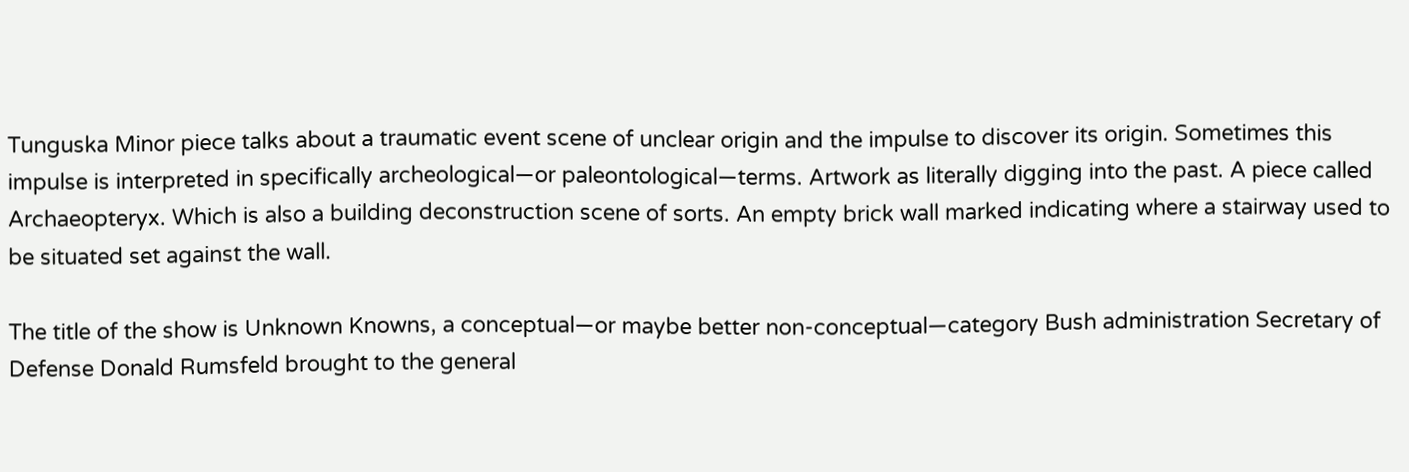Tunguska Minor piece talks about a traumatic event scene of unclear origin and the impulse to discover its origin. Sometimes this impulse is interpreted in specifically archeological—or paleontological—terms. Artwork as literally digging into the past. A piece called Archaeopteryx. Which is also a building deconstruction scene of sorts. An empty brick wall marked indicating where a stairway used to be situated set against the wall.

The title of the show is Unknown Knowns, a conceptual—or maybe better non-conceptual—category Bush administration Secretary of Defense Donald Rumsfeld brought to the general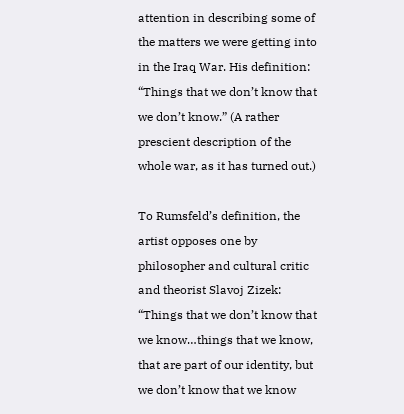attention in describing some of the matters we were getting into in the Iraq War. His definition: “Things that we don’t know that we don’t know.” (A rather prescient description of the whole war, as it has turned out.)

To Rumsfeld’s definition, the artist opposes one by philosopher and cultural critic and theorist Slavoj Zizek: “Things that we don’t know that we know…things that we know, that are part of our identity, but we don’t know that we know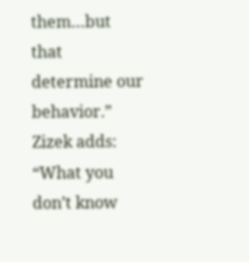them…but that determine our behavior.” Zizek adds: “What you don’t know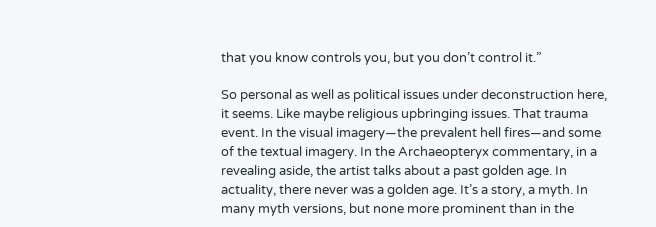that you know controls you, but you don’t control it.”

So personal as well as political issues under deconstruction here, it seems. Like maybe religious upbringing issues. That trauma event. In the visual imagery—the prevalent hell fires—and some of the textual imagery. In the Archaeopteryx commentary, in a revealing aside, the artist talks about a past golden age. In actuality, there never was a golden age. It’s a story, a myth. In many myth versions, but none more prominent than in the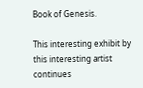Book of Genesis.

This interesting exhibit by this interesting artist continues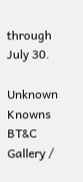through July 30.

Unknown Knowns
BT&C Gallery /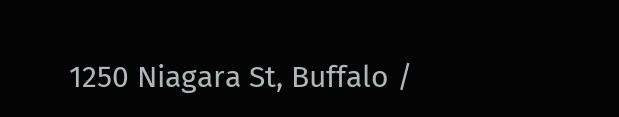1250 Niagara St, Buffalo /